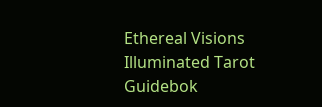Ethereal Visions Illuminated Tarot Guidebok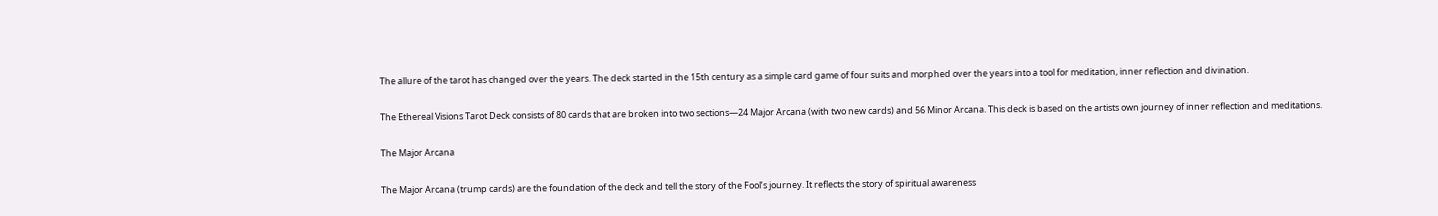The allure of the tarot has changed over the years. The deck started in the 15th century as a simple card game of four suits and morphed over the years into a tool for meditation, inner reflection and divination.

The Ethereal Visions Tarot Deck consists of 80 cards that are broken into two sections—24 Major Arcana (with two new cards) and 56 Minor Arcana. This deck is based on the artists own journey of inner reflection and meditations.

The Major Arcana

The Major Arcana (trump cards) are the foundation of the deck and tell the story of the Fool’s journey. It reflects the story of spiritual awareness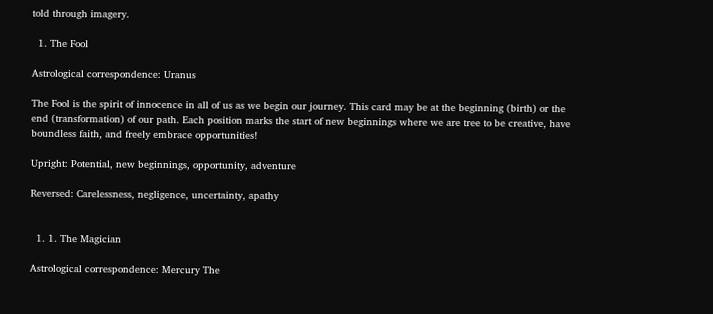told through imagery.

  1. The Fool

Astrological correspondence: Uranus

The Fool is the spirit of innocence in all of us as we begin our journey. This card may be at the beginning (birth) or the end (transformation) of our path. Each position marks the start of new beginnings where we are tree to be creative, have boundless faith, and freely embrace opportunities!

Upright: Potential, new beginnings, opportunity, adventure

Reversed: Carelessness, negligence, uncertainty, apathy


  1. 1. The Magician

Astrological correspondence: Mercury The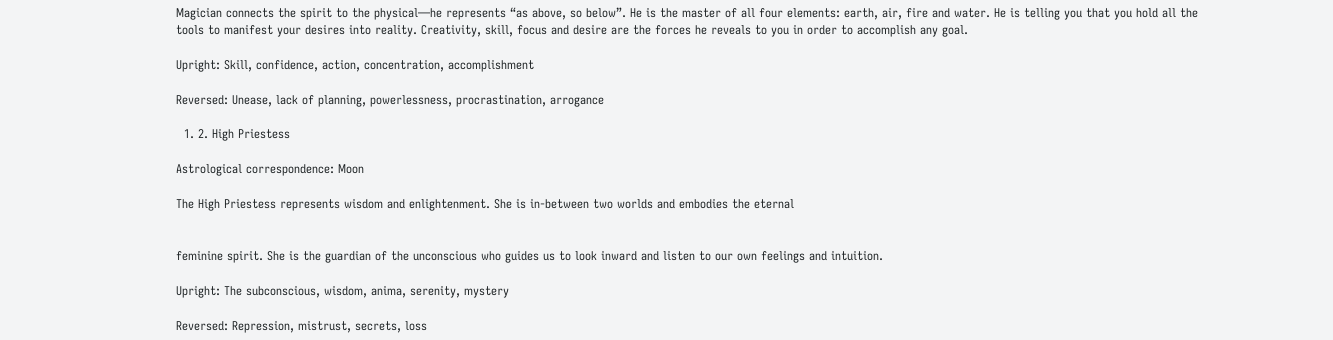Magician connects the spirit to the physical—he represents “as above, so below”. He is the master of all four elements: earth, air, fire and water. He is telling you that you hold all the tools to manifest your desires into reality. Creativity, skill, focus and desire are the forces he reveals to you in order to accomplish any goal.

Upright: Skill, confidence, action, concentration, accomplishment

Reversed: Unease, lack of planning, powerlessness, procrastination, arrogance

  1. 2. High Priestess

Astrological correspondence: Moon

The High Priestess represents wisdom and enlightenment. She is in-between two worlds and embodies the eternal


feminine spirit. She is the guardian of the unconscious who guides us to look inward and listen to our own feelings and intuition.

Upright: The subconscious, wisdom, anima, serenity, mystery

Reversed: Repression, mistrust, secrets, loss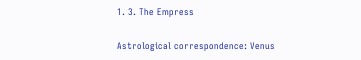1. 3. The Empress

Astrological correspondence: Venus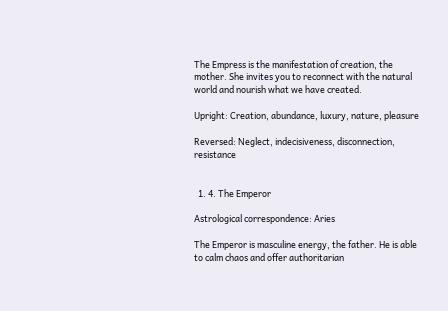The Empress is the manifestation of creation, the mother. She invites you to reconnect with the natural world and nourish what we have created.

Upright: Creation, abundance, luxury, nature, pleasure

Reversed: Neglect, indecisiveness, disconnection, resistance


  1. 4. The Emperor

Astrological correspondence: Aries

The Emperor is masculine energy, the father. He is able to calm chaos and offer authoritarian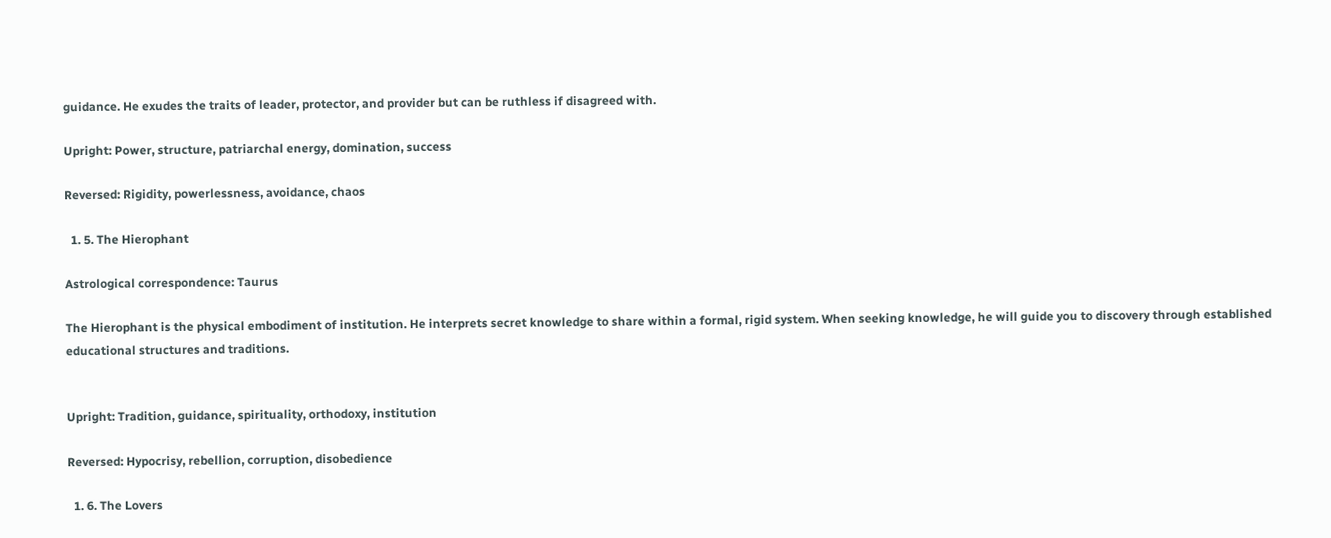guidance. He exudes the traits of leader, protector, and provider but can be ruthless if disagreed with.

Upright: Power, structure, patriarchal energy, domination, success

Reversed: Rigidity, powerlessness, avoidance, chaos

  1. 5. The Hierophant

Astrological correspondence: Taurus

The Hierophant is the physical embodiment of institution. He interprets secret knowledge to share within a formal, rigid system. When seeking knowledge, he will guide you to discovery through established educational structures and traditions.


Upright: Tradition, guidance, spirituality, orthodoxy, institution

Reversed: Hypocrisy, rebellion, corruption, disobedience

  1. 6. The Lovers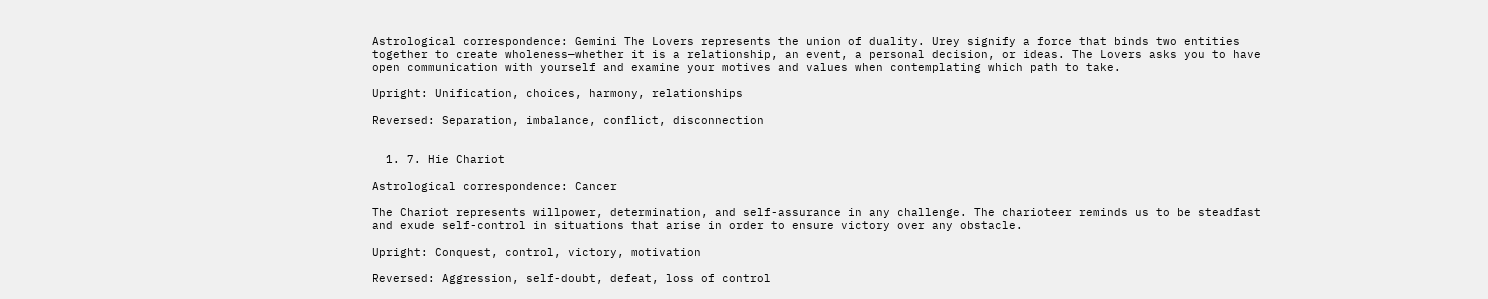Astrological correspondence: Gemini The Lovers represents the union of duality. Urey signify a force that binds two entities together to create wholeness—whether it is a relationship, an event, a personal decision, or ideas. The Lovers asks you to have open communication with yourself and examine your motives and values when contemplating which path to take.

Upright: Unification, choices, harmony, relationships

Reversed: Separation, imbalance, conflict, disconnection


  1. 7. Hie Chariot

Astrological correspondence: Cancer

The Chariot represents willpower, determination, and self-assurance in any challenge. The charioteer reminds us to be steadfast and exude self-control in situations that arise in order to ensure victory over any obstacle.

Upright: Conquest, control, victory, motivation

Reversed: Aggression, self-doubt, defeat, loss of control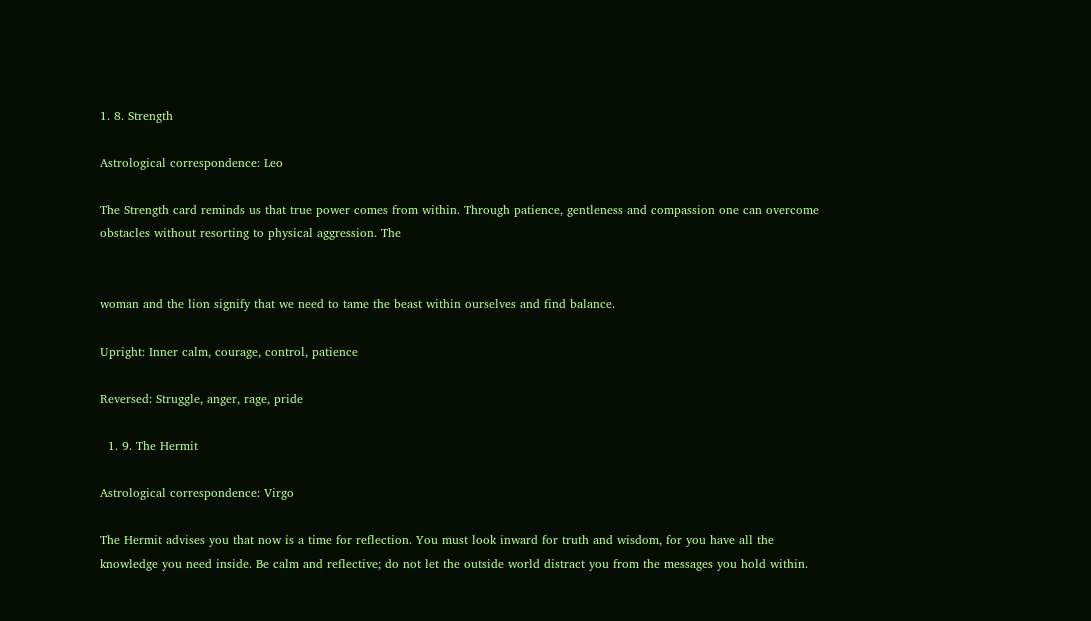1. 8. Strength

Astrological correspondence: Leo

The Strength card reminds us that true power comes from within. Through patience, gentleness and compassion one can overcome obstacles without resorting to physical aggression. The


woman and the lion signify that we need to tame the beast within ourselves and find balance.

Upright: Inner calm, courage, control, patience

Reversed: Struggle, anger, rage, pride

  1. 9. The Hermit

Astrological correspondence: Virgo

The Hermit advises you that now is a time for reflection. You must look inward for truth and wisdom, for you have all the knowledge you need inside. Be calm and reflective; do not let the outside world distract you from the messages you hold within.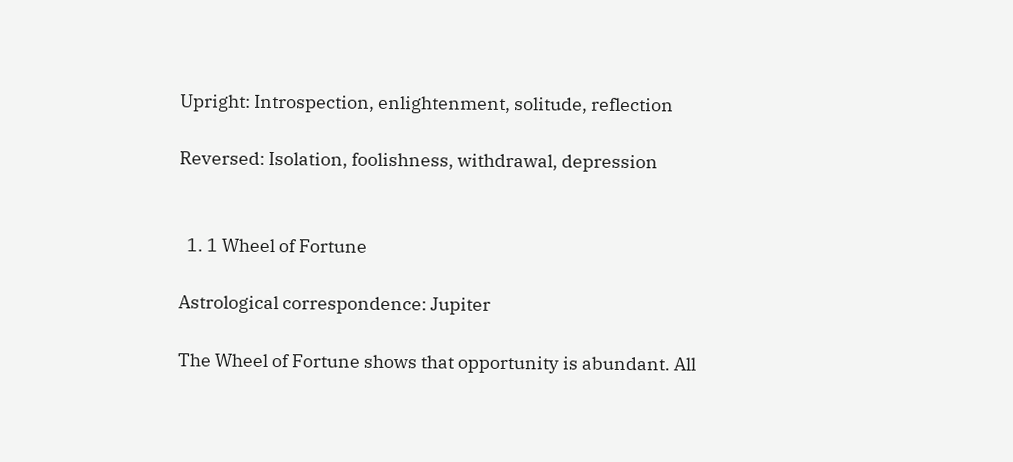Upright: Introspection, enlightenment, solitude, reflection

Reversed: Isolation, foolishness, withdrawal, depression


  1. 1 Wheel of Fortune

Astrological correspondence: Jupiter

The Wheel of Fortune shows that opportunity is abundant. All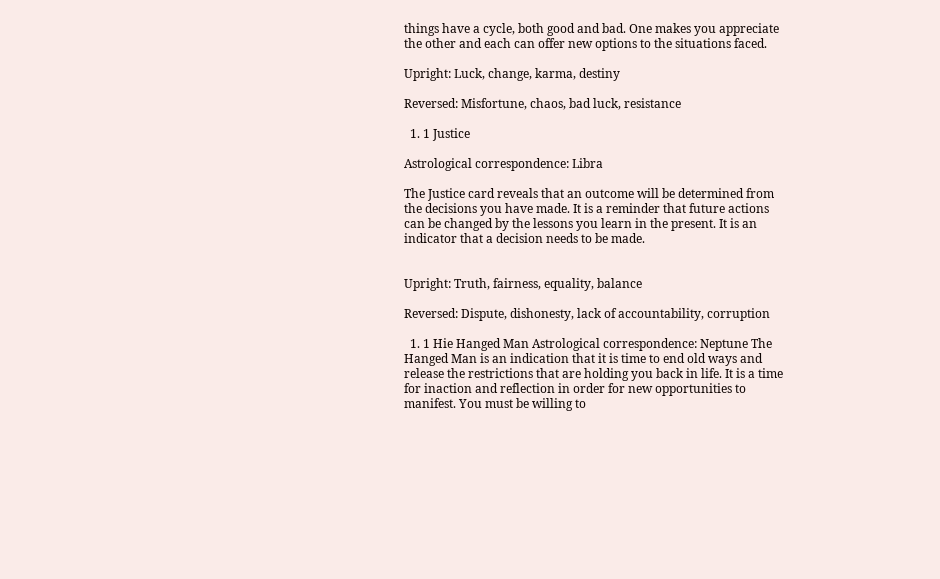things have a cycle, both good and bad. One makes you appreciate the other and each can offer new options to the situations faced.

Upright: Luck, change, karma, destiny

Reversed: Misfortune, chaos, bad luck, resistance

  1. 1 Justice

Astrological correspondence: Libra

The Justice card reveals that an outcome will be determined from the decisions you have made. It is a reminder that future actions can be changed by the lessons you learn in the present. It is an indicator that a decision needs to be made.


Upright: Truth, fairness, equality, balance

Reversed: Dispute, dishonesty, lack of accountability, corruption

  1. 1 Hie Hanged Man Astrological correspondence: Neptune The Hanged Man is an indication that it is time to end old ways and release the restrictions that are holding you back in life. It is a time for inaction and reflection in order for new opportunities to manifest. You must be willing to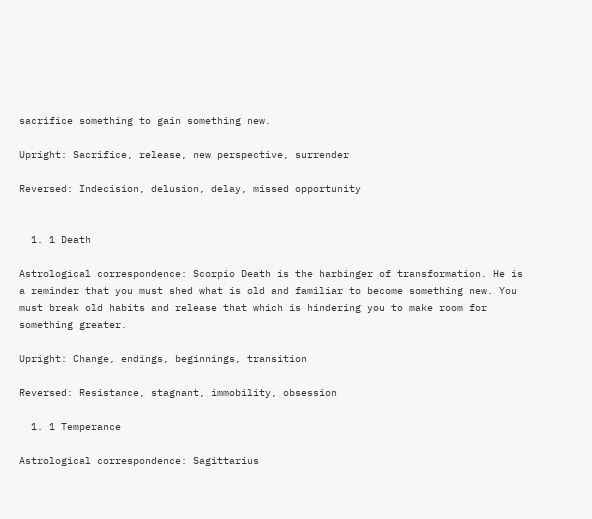sacrifice something to gain something new.

Upright: Sacrifice, release, new perspective, surrender

Reversed: Indecision, delusion, delay, missed opportunity


  1. 1 Death

Astrological correspondence: Scorpio Death is the harbinger of transformation. He is a reminder that you must shed what is old and familiar to become something new. You must break old habits and release that which is hindering you to make room for something greater.

Upright: Change, endings, beginnings, transition

Reversed: Resistance, stagnant, immobility, obsession

  1. 1 Temperance

Astrological correspondence: Sagittarius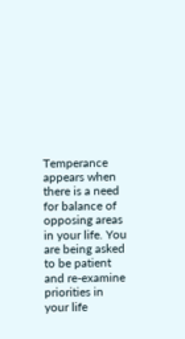Temperance appears when there is a need for balance of opposing areas in your life. You are being asked to be patient and re-examine priorities in your life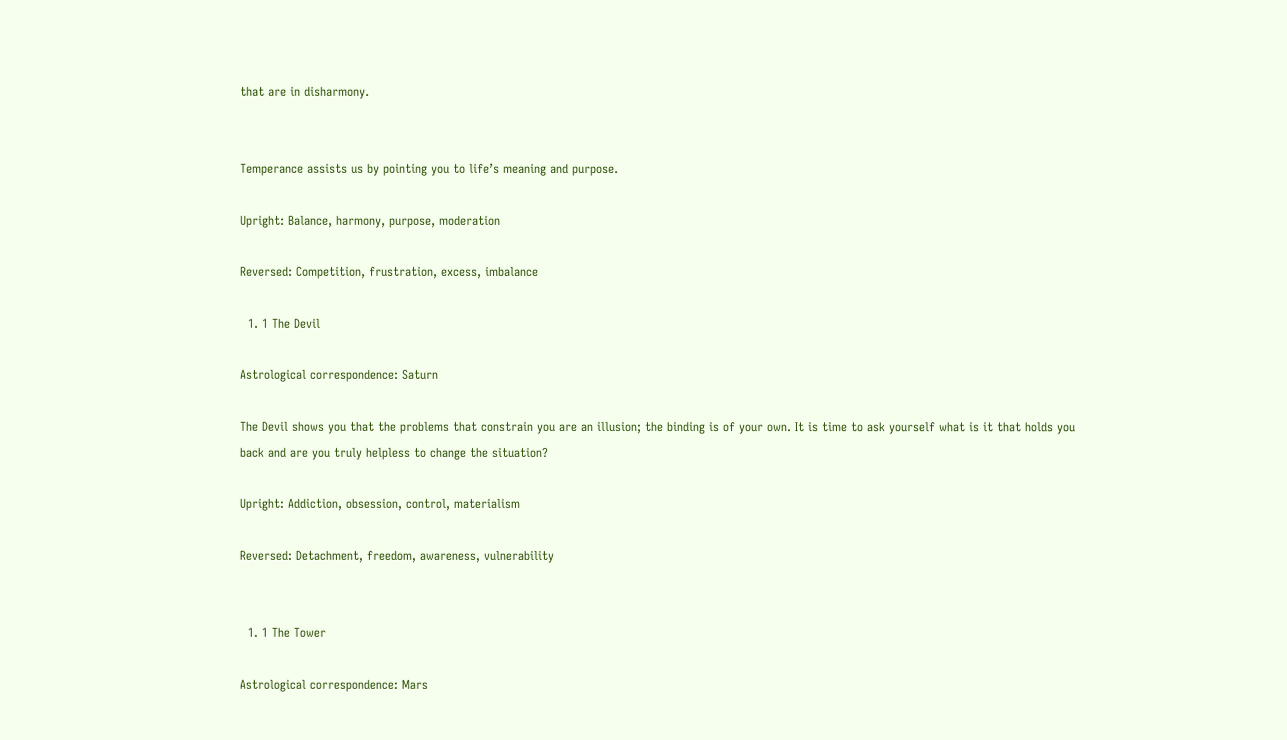that are in disharmony.


Temperance assists us by pointing you to life’s meaning and purpose.

Upright: Balance, harmony, purpose, moderation

Reversed: Competition, frustration, excess, imbalance

  1. 1 The Devil

Astrological correspondence: Saturn

The Devil shows you that the problems that constrain you are an illusion; the binding is of your own. It is time to ask yourself what is it that holds you back and are you truly helpless to change the situation?

Upright: Addiction, obsession, control, materialism

Reversed: Detachment, freedom, awareness, vulnerability


  1. 1 The Tower

Astrological correspondence: Mars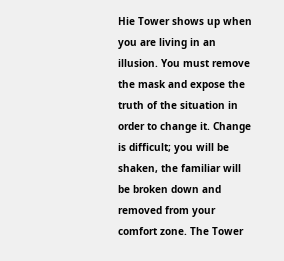Hie Tower shows up when you are living in an illusion. You must remove the mask and expose the truth of the situation in order to change it. Change is difficult; you will be shaken, the familiar will be broken down and removed from your comfort zone. The Tower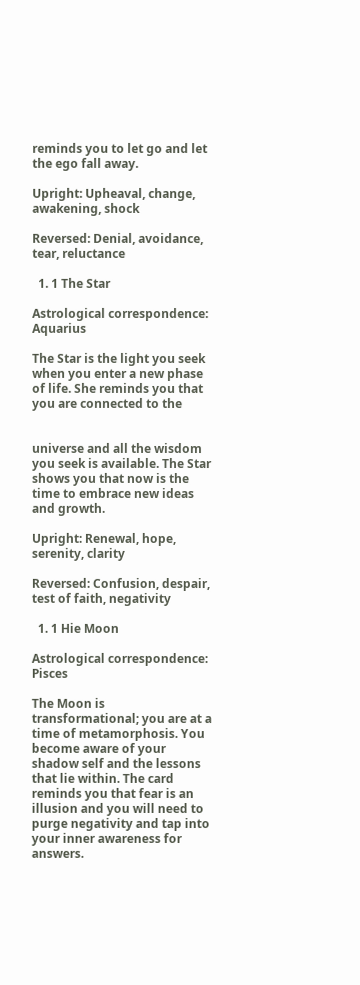reminds you to let go and let the ego fall away.

Upright: Upheaval, change, awakening, shock

Reversed: Denial, avoidance, tear, reluctance

  1. 1 The Star

Astrological correspondence: Aquarius

The Star is the light you seek when you enter a new phase of life. She reminds you that you are connected to the


universe and all the wisdom you seek is available. The Star shows you that now is the time to embrace new ideas and growth.

Upright: Renewal, hope, serenity, clarity

Reversed: Confusion, despair, test of faith, negativity

  1. 1 Hie Moon

Astrological correspondence: Pisces

The Moon is transformational; you are at a time of metamorphosis. You become aware of your shadow self and the lessons that lie within. The card reminds you that fear is an illusion and you will need to purge negativity and tap into your inner awareness for answers.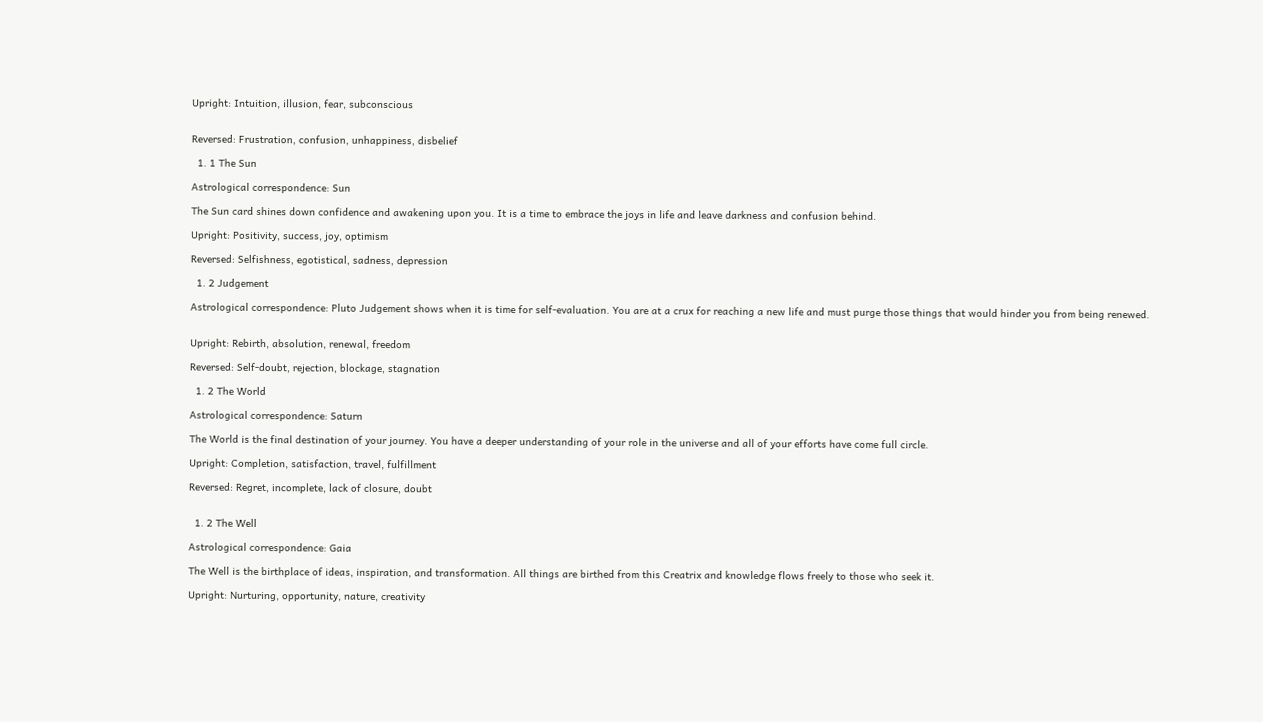Upright: Intuition, illusion, fear, subconscious


Reversed: Frustration, confusion, unhappiness, disbelief

  1. 1 The Sun

Astrological correspondence: Sun

The Sun card shines down confidence and awakening upon you. It is a time to embrace the joys in life and leave darkness and confusion behind.

Upright: Positivity, success, joy, optimism

Reversed: Selfishness, egotistical, sadness, depression

  1. 2 Judgement

Astrological correspondence: Pluto Judgement shows when it is time for self-evaluation. You are at a crux for reaching a new life and must purge those things that would hinder you from being renewed.


Upright: Rebirth, absolution, renewal, freedom

Reversed: Self-doubt, rejection, blockage, stagnation

  1. 2 The World

Astrological correspondence: Saturn

The World is the final destination of your journey. You have a deeper understanding of your role in the universe and all of your efforts have come full circle.

Upright: Completion, satisfaction, travel, fulfillment

Reversed: Regret, incomplete, lack of closure, doubt


  1. 2 The Well

Astrological correspondence: Gaia

The Well is the birthplace of ideas, inspiration, and transformation. All things are birthed from this Creatrix and knowledge flows freely to those who seek it.

Upright: Nurturing, opportunity, nature, creativity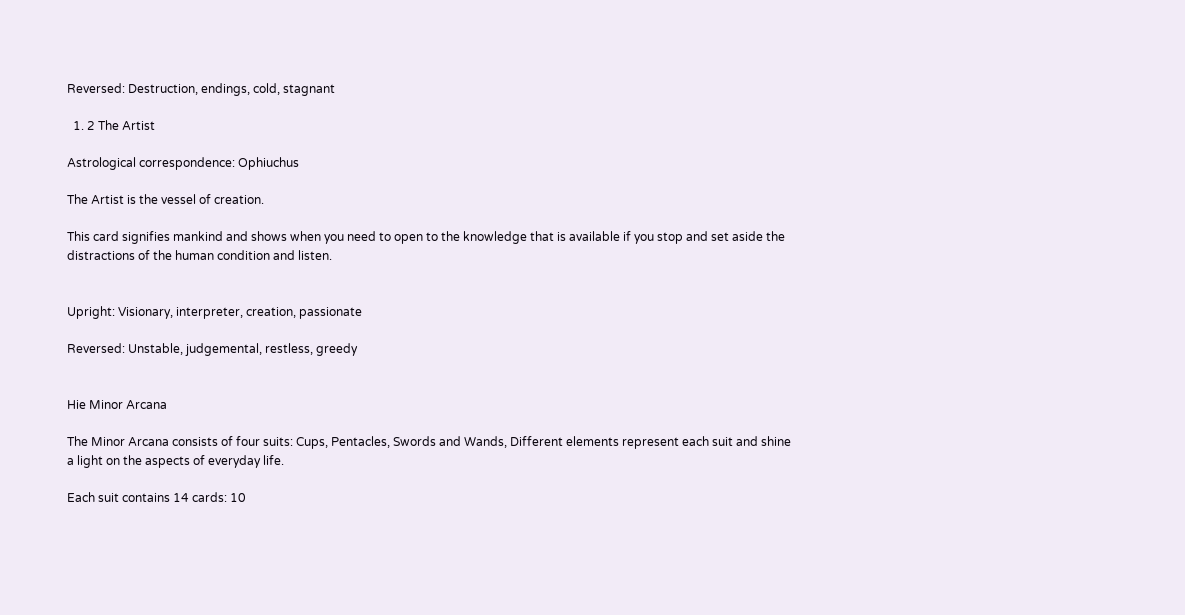Reversed: Destruction, endings, cold, stagnant

  1. 2 The Artist

Astrological correspondence: Ophiuchus

The Artist is the vessel of creation.

This card signifies mankind and shows when you need to open to the knowledge that is available if you stop and set aside the distractions of the human condition and listen.


Upright: Visionary, interpreter, creation, passionate

Reversed: Unstable, judgemental, restless, greedy


Hie Minor Arcana

The Minor Arcana consists of four suits: Cups, Pentacles, Swords and Wands, Different elements represent each suit and shine a light on the aspects of everyday life.

Each suit contains 14 cards: 10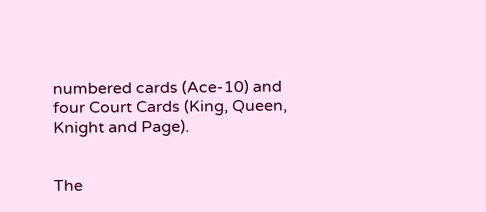numbered cards (Ace-10) and four Court Cards (King, Queen, Knight and Page).


The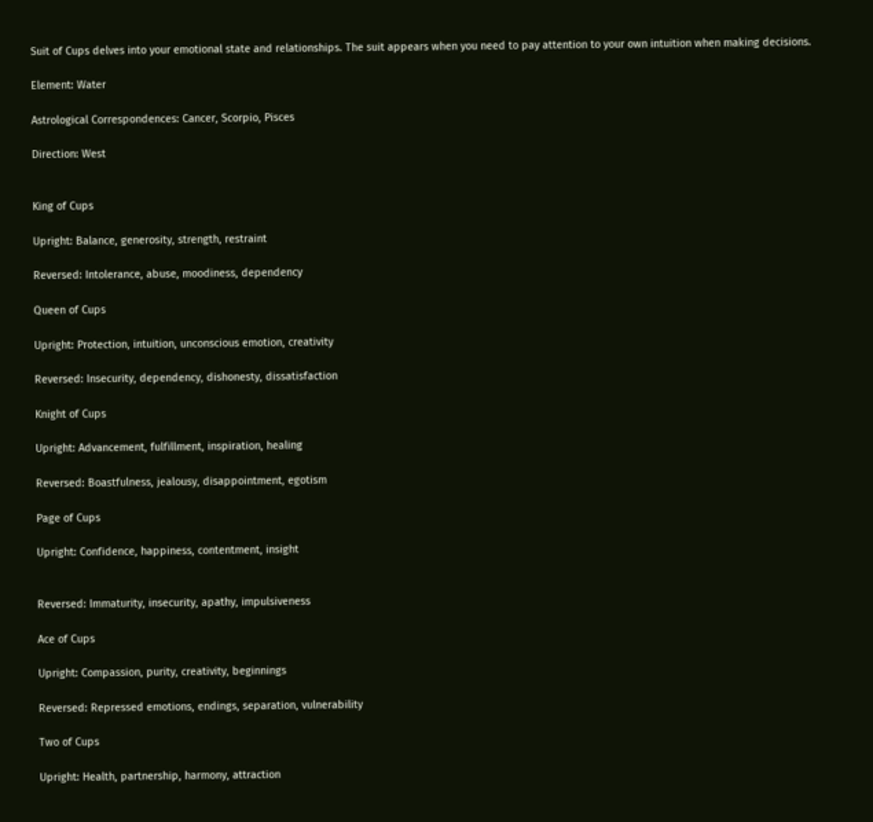Suit of Cups delves into your emotional state and relationships. The suit appears when you need to pay attention to your own intuition when making decisions.

Element: Water

Astrological Correspondences: Cancer, Scorpio, Pisces

Direction: West


King of Cups

Upright: Balance, generosity, strength, restraint

Reversed: Intolerance, abuse, moodiness, dependency

Queen of Cups

Upright: Protection, intuition, unconscious emotion, creativity

Reversed: Insecurity, dependency, dishonesty, dissatisfaction

Knight of Cups

Upright: Advancement, fulfillment, inspiration, healing

Reversed: Boastfulness, jealousy, disappointment, egotism

Page of Cups

Upright: Confidence, happiness, contentment, insight


Reversed: Immaturity, insecurity, apathy, impulsiveness

Ace of Cups

Upright: Compassion, purity, creativity, beginnings

Reversed: Repressed emotions, endings, separation, vulnerability

Two of Cups

Upright: Health, partnership, harmony, attraction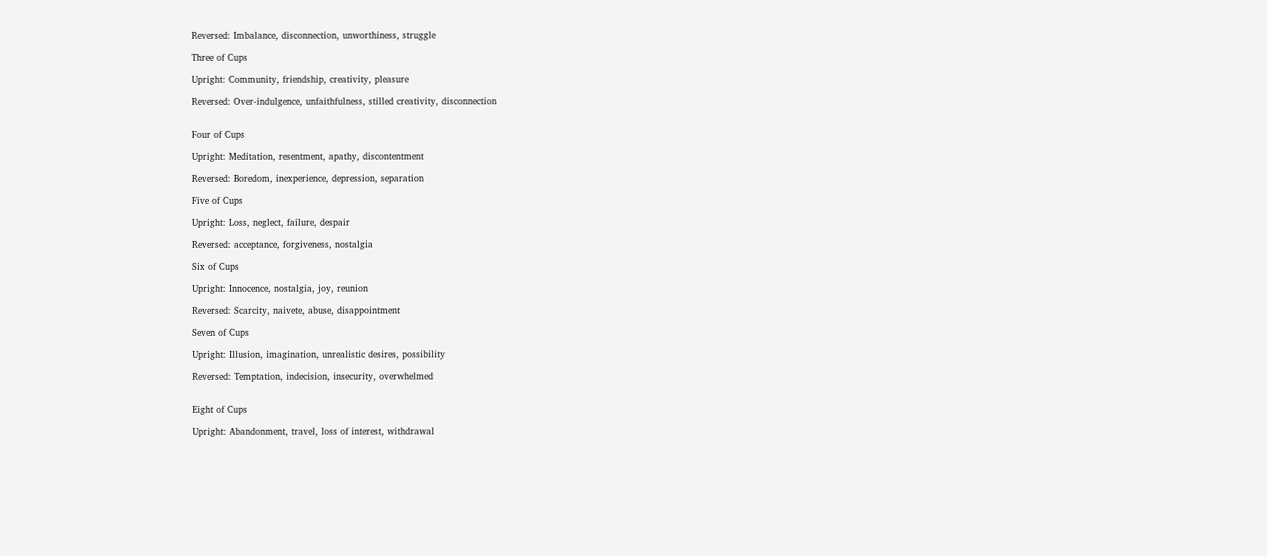Reversed: Imbalance, disconnection, unworthiness, struggle

Three of Cups

Upright: Community, friendship, creativity, pleasure

Reversed: Over-indulgence, unfaithfulness, stilled creativity, disconnection


Four of Cups

Upright: Meditation, resentment, apathy, discontentment

Reversed: Boredom, inexperience, depression, separation

Five of Cups

Upright: Loss, neglect, failure, despair

Reversed: acceptance, forgiveness, nostalgia

Six of Cups

Upright: Innocence, nostalgia, joy, reunion

Reversed: Scarcity, naivete, abuse, disappointment

Seven of Cups

Upright: Illusion, imagination, unrealistic desires, possibility

Reversed: Temptation, indecision, insecurity, overwhelmed


Eight of Cups

Upright: Abandonment, travel, loss of interest, withdrawal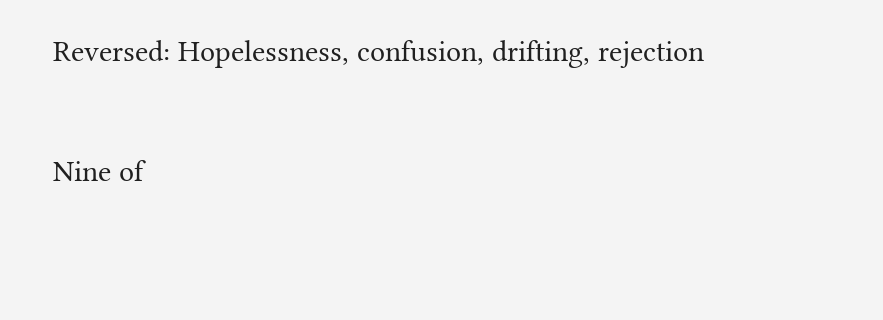Reversed: Hopelessness, confusion, drifting, rejection

Nine of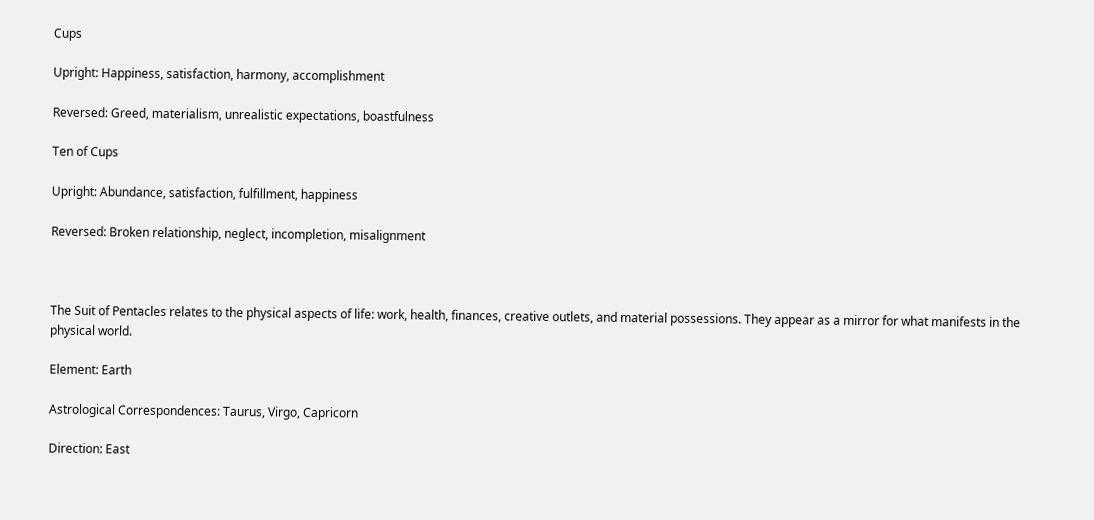Cups

Upright: Happiness, satisfaction, harmony, accomplishment

Reversed: Greed, materialism, unrealistic expectations, boastfulness

Ten of Cups

Upright: Abundance, satisfaction, fulfillment, happiness

Reversed: Broken relationship, neglect, incompletion, misalignment



The Suit of Pentacles relates to the physical aspects of life: work, health, finances, creative outlets, and material possessions. They appear as a mirror for what manifests in the physical world.

Element: Earth

Astrological Correspondences: Taurus, Virgo, Capricorn

Direction: East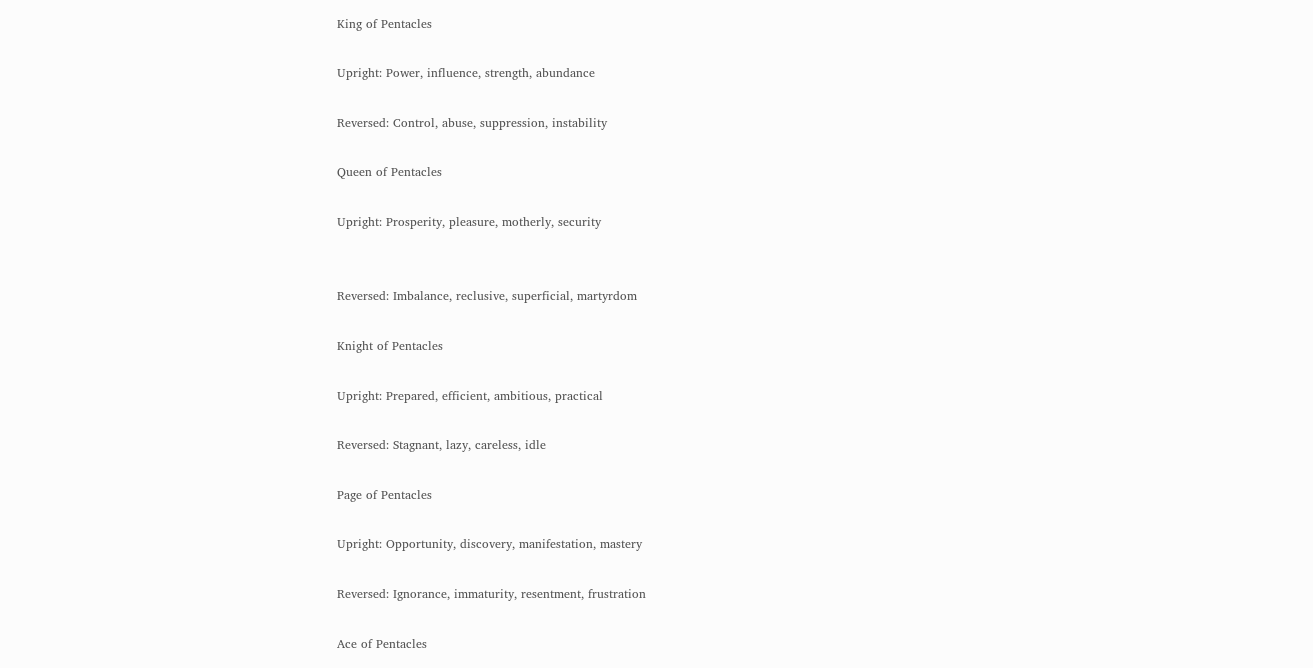King of Pentacles

Upright: Power, influence, strength, abundance

Reversed: Control, abuse, suppression, instability

Queen of Pentacles

Upright: Prosperity, pleasure, motherly, security


Reversed: Imbalance, reclusive, superficial, martyrdom

Knight of Pentacles

Upright: Prepared, efficient, ambitious, practical

Reversed: Stagnant, lazy, careless, idle

Page of Pentacles

Upright: Opportunity, discovery, manifestation, mastery

Reversed: Ignorance, immaturity, resentment, frustration

Ace of Pentacles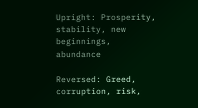Upright: Prosperity, stability, new beginnings, abundance

Reversed: Greed, corruption, risk,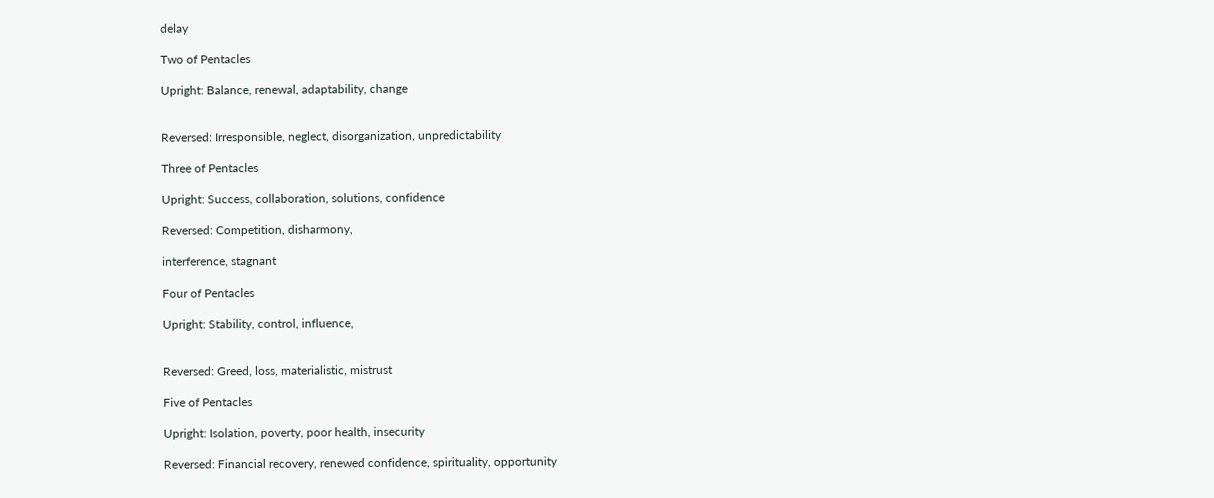delay

Two of Pentacles

Upright: Balance, renewal, adaptability, change


Reversed: Irresponsible, neglect, disorganization, unpredictability

Three of Pentacles

Upright: Success, collaboration, solutions, confidence

Reversed: Competition, disharmony,

interference, stagnant

Four of Pentacles

Upright: Stability, control, influence,


Reversed: Greed, loss, materialistic, mistrust

Five of Pentacles

Upright: Isolation, poverty, poor health, insecurity

Reversed: Financial recovery, renewed confidence, spirituality, opportunity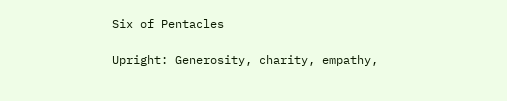Six of Pentacles

Upright: Generosity, charity, empathy,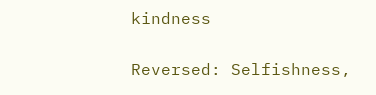kindness

Reversed: Selfishness,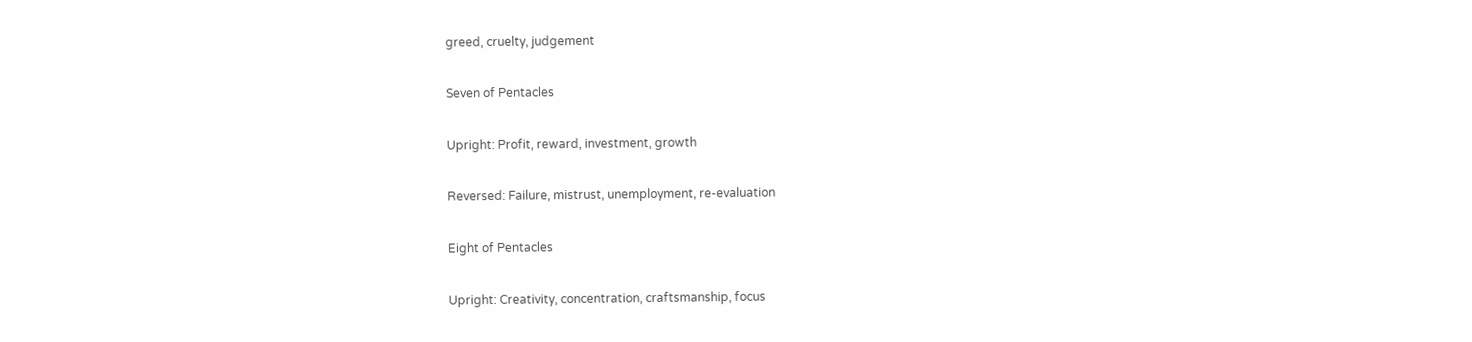greed, cruelty, judgement

Seven of Pentacles

Upright: Profit, reward, investment, growth

Reversed: Failure, mistrust, unemployment, re-evaluation

Eight of Pentacles

Upright: Creativity, concentration, craftsmanship, focus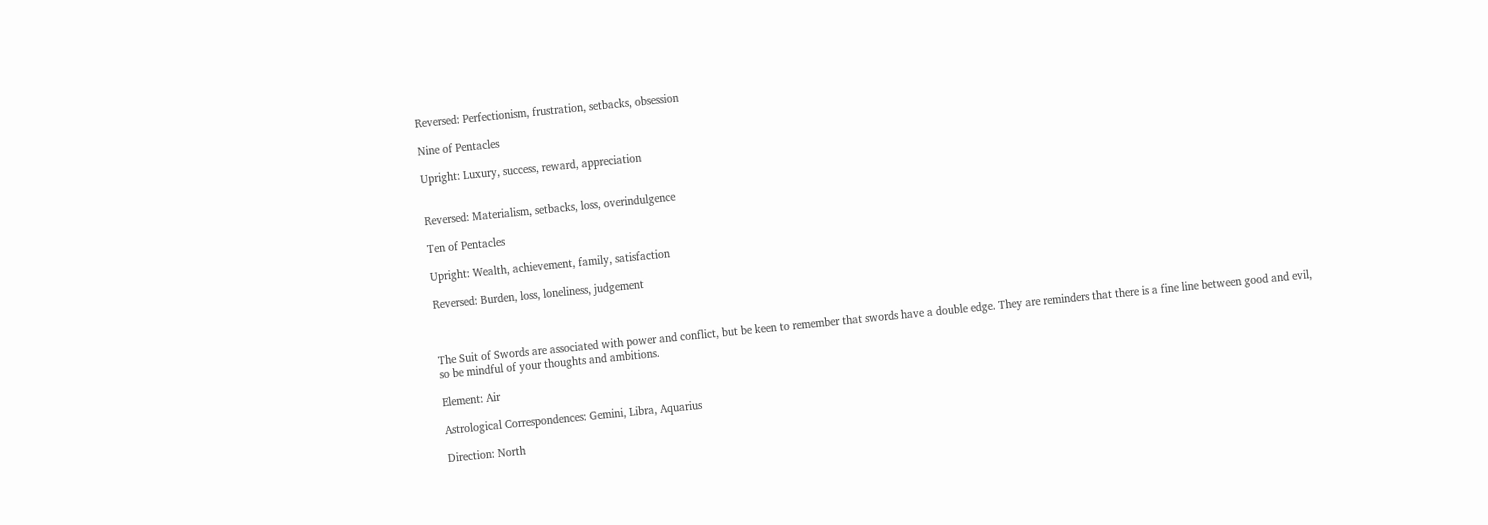Reversed: Perfectionism, frustration, setbacks, obsession

Nine of Pentacles

Upright: Luxury, success, reward, appreciation


Reversed: Materialism, setbacks, loss, overindulgence

Ten of Pentacles

Upright: Wealth, achievement, family, satisfaction

Reversed: Burden, loss, loneliness, judgement



The Suit of Swords are associated with power and conflict, but be keen to remember that swords have a double edge. They are reminders that there is a fine line between good and evil, so be mindful of your thoughts and ambitions.

Element: Air

Astrological Correspondences: Gemini, Libra, Aquarius

Direction: North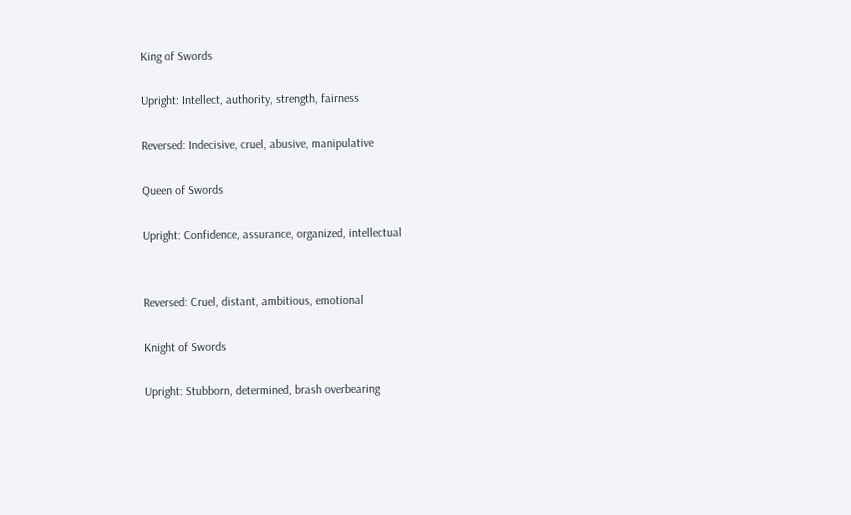King of Swords

Upright: Intellect, authority, strength, fairness

Reversed: Indecisive, cruel, abusive, manipulative

Queen of Swords

Upright: Confidence, assurance, organized, intellectual


Reversed: Cruel, distant, ambitious, emotional

Knight of Swords

Upright: Stubborn, determined, brash overbearing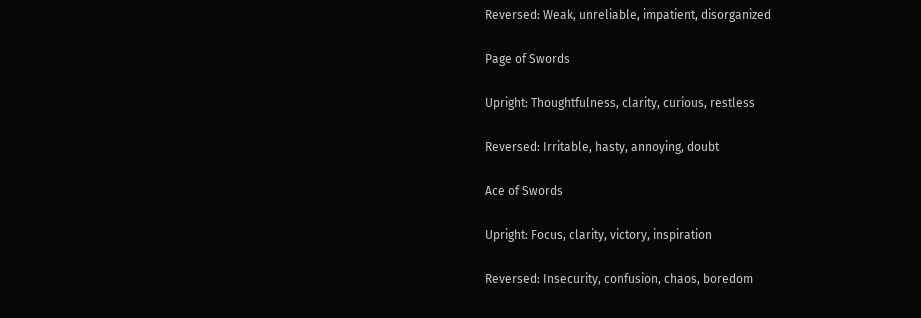Reversed: Weak, unreliable, impatient, disorganized

Page of Swords

Upright: Thoughtfulness, clarity, curious, restless

Reversed: Irritable, hasty, annoying, doubt

Ace of Swords

Upright: Focus, clarity, victory, inspiration

Reversed: Insecurity, confusion, chaos, boredom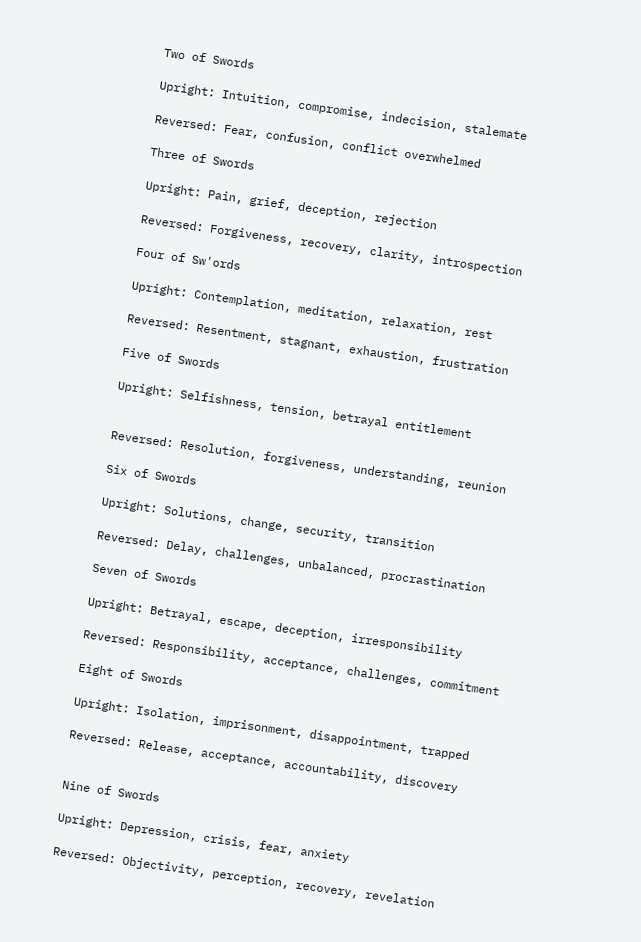Two of Swords

Upright: Intuition, compromise, indecision, stalemate

Reversed: Fear, confusion, conflict overwhelmed

Three of Swords

Upright: Pain, grief, deception, rejection

Reversed: Forgiveness, recovery, clarity, introspection

Four of Sw'ords

Upright: Contemplation, meditation, relaxation, rest

Reversed: Resentment, stagnant, exhaustion, frustration

Five of Swords

Upright: Selfishness, tension, betrayal entitlement


Reversed: Resolution, forgiveness, understanding, reunion

Six of Swords

Upright: Solutions, change, security, transition

Reversed: Delay, challenges, unbalanced, procrastination

Seven of Swords

Upright: Betrayal, escape, deception, irresponsibility

Reversed: Responsibility, acceptance, challenges, commitment

Eight of Swords

Upright: Isolation, imprisonment, disappointment, trapped

Reversed: Release, acceptance, accountability, discovery


Nine of Swords

Upright: Depression, crisis, fear, anxiety

Reversed: Objectivity, perception, recovery, revelation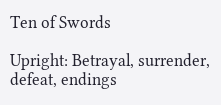Ten of Swords

Upright: Betrayal, surrender, defeat, endings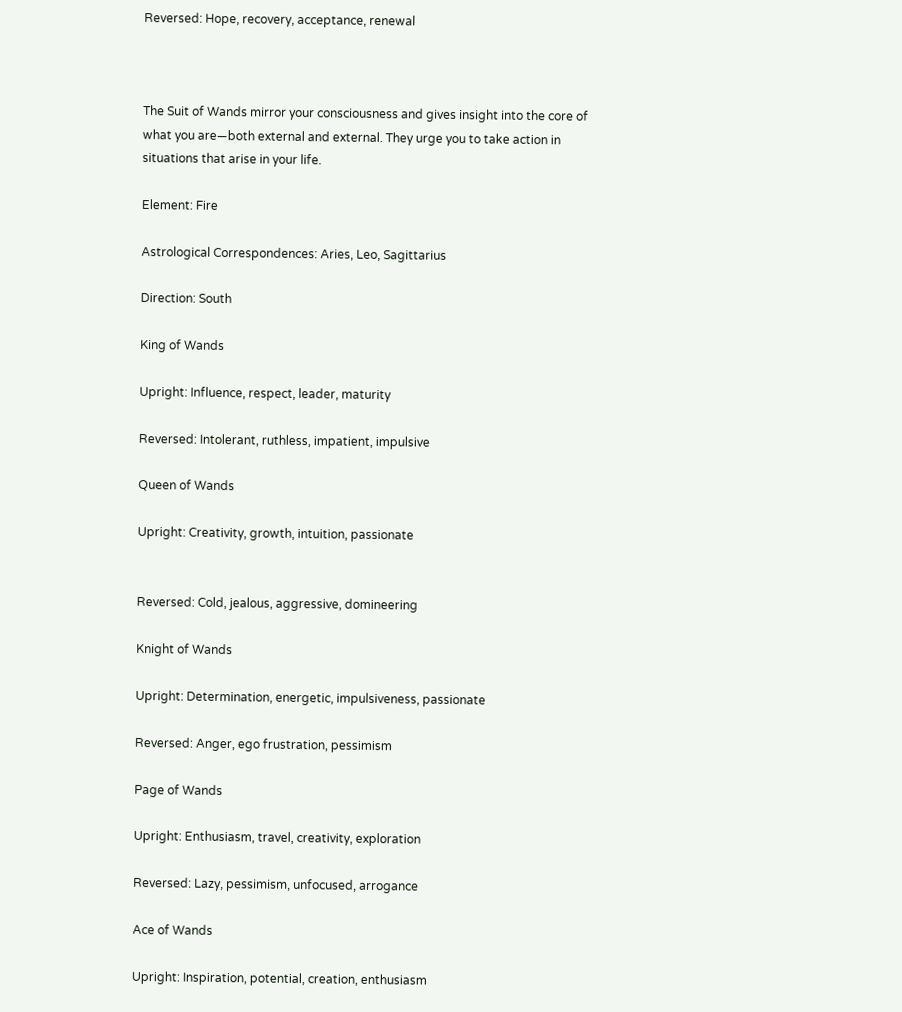Reversed: Hope, recovery, acceptance, renewal



The Suit of Wands mirror your consciousness and gives insight into the core of what you are—both external and external. They urge you to take action in situations that arise in your life.

Element: Fire

Astrological Correspondences: Aries, Leo, Sagittarius

Direction: South

King of Wands

Upright: Influence, respect, leader, maturity

Reversed: Intolerant, ruthless, impatient, impulsive

Queen of Wands

Upright: Creativity, growth, intuition, passionate


Reversed: Cold, jealous, aggressive, domineering

Knight of Wands

Upright: Determination, energetic, impulsiveness, passionate

Reversed: Anger, ego frustration, pessimism

Page of Wands

Upright: Enthusiasm, travel, creativity, exploration

Reversed: Lazy, pessimism, unfocused, arrogance

Ace of Wands

Upright: Inspiration, potential, creation, enthusiasm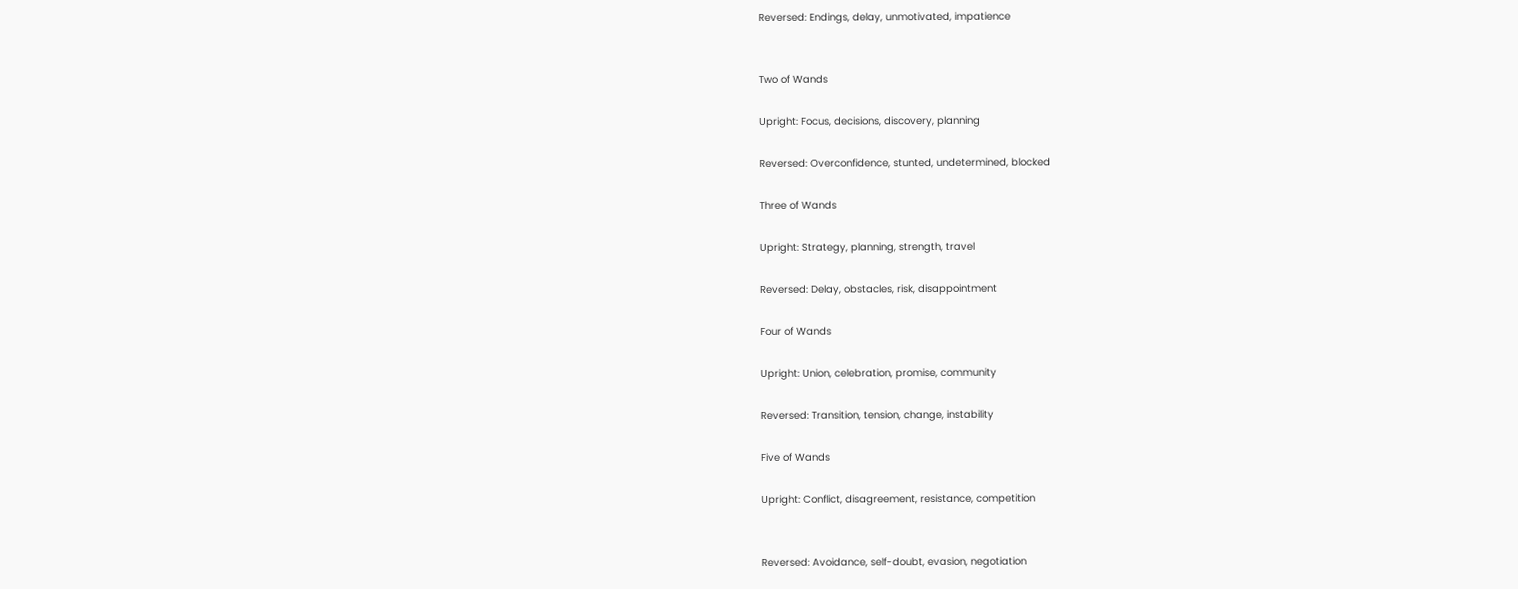Reversed: Endings, delay, unmotivated, impatience


Two of Wands

Upright: Focus, decisions, discovery, planning

Reversed: Overconfidence, stunted, undetermined, blocked

Three of Wands

Upright: Strategy, planning, strength, travel

Reversed: Delay, obstacles, risk, disappointment

Four of Wands

Upright: Union, celebration, promise, community

Reversed: Transition, tension, change, instability

Five of Wands

Upright: Conflict, disagreement, resistance, competition


Reversed: Avoidance, self-doubt, evasion, negotiation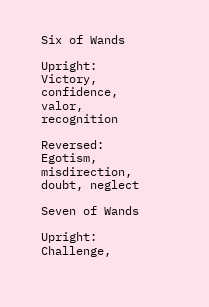Six of Wands

Upright: Victory, confidence, valor, recognition

Reversed: Egotism, misdirection, doubt, neglect

Seven of Wands

Upright: Challenge,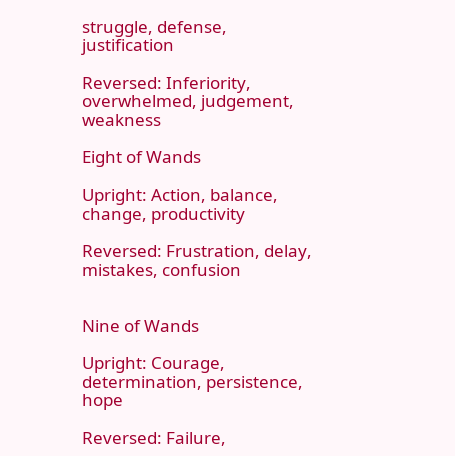struggle, defense, justification

Reversed: Inferiority, overwhelmed, judgement, weakness

Eight of Wands

Upright: Action, balance, change, productivity

Reversed: Frustration, delay, mistakes, confusion


Nine of Wands

Upright: Courage, determination, persistence, hope

Reversed: Failure,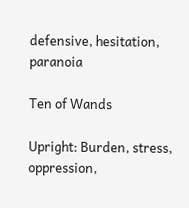defensive, hesitation, paranoia

Ten of Wands

Upright: Burden, stress, oppression,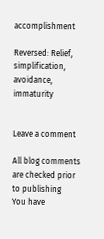accomplishment

Reversed: Relief, simplification, avoidance, immaturity


Leave a comment

All blog comments are checked prior to publishing
You have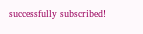successfully subscribed!